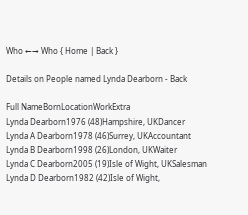Who ←→ Who { Home | Back }

Details on People named Lynda Dearborn - Back

Full NameBornLocationWorkExtra
Lynda Dearborn1976 (48)Hampshire, UKDancer
Lynda A Dearborn1978 (46)Surrey, UKAccountant
Lynda B Dearborn1998 (26)London, UKWaiter
Lynda C Dearborn2005 (19)Isle of Wight, UKSalesman
Lynda D Dearborn1982 (42)Isle of Wight,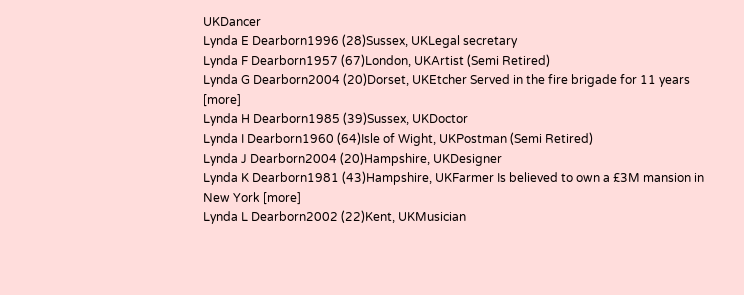UKDancer
Lynda E Dearborn1996 (28)Sussex, UKLegal secretary
Lynda F Dearborn1957 (67)London, UKArtist (Semi Retired)
Lynda G Dearborn2004 (20)Dorset, UKEtcher Served in the fire brigade for 11 years [more]
Lynda H Dearborn1985 (39)Sussex, UKDoctor
Lynda I Dearborn1960 (64)Isle of Wight, UKPostman (Semi Retired)
Lynda J Dearborn2004 (20)Hampshire, UKDesigner
Lynda K Dearborn1981 (43)Hampshire, UKFarmer Is believed to own a £3M mansion in New York [more]
Lynda L Dearborn2002 (22)Kent, UKMusician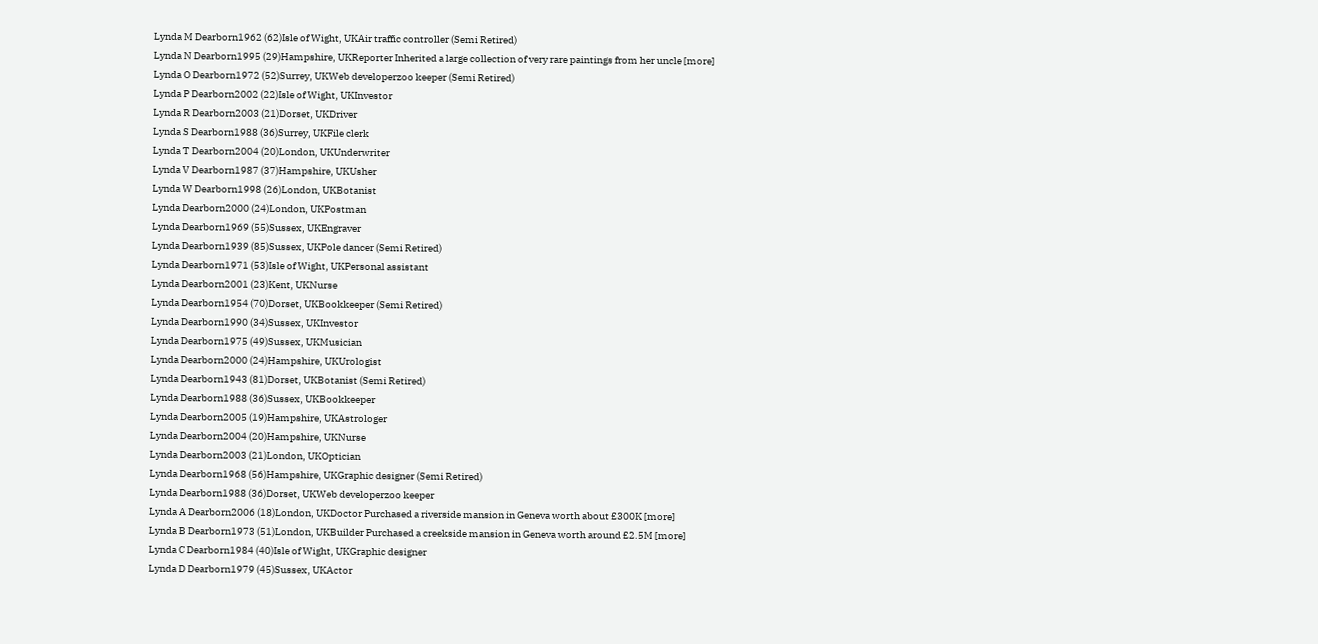Lynda M Dearborn1962 (62)Isle of Wight, UKAir traffic controller (Semi Retired)
Lynda N Dearborn1995 (29)Hampshire, UKReporter Inherited a large collection of very rare paintings from her uncle [more]
Lynda O Dearborn1972 (52)Surrey, UKWeb developerzoo keeper (Semi Retired)
Lynda P Dearborn2002 (22)Isle of Wight, UKInvestor
Lynda R Dearborn2003 (21)Dorset, UKDriver
Lynda S Dearborn1988 (36)Surrey, UKFile clerk
Lynda T Dearborn2004 (20)London, UKUnderwriter
Lynda V Dearborn1987 (37)Hampshire, UKUsher
Lynda W Dearborn1998 (26)London, UKBotanist
Lynda Dearborn2000 (24)London, UKPostman
Lynda Dearborn1969 (55)Sussex, UKEngraver
Lynda Dearborn1939 (85)Sussex, UKPole dancer (Semi Retired)
Lynda Dearborn1971 (53)Isle of Wight, UKPersonal assistant
Lynda Dearborn2001 (23)Kent, UKNurse
Lynda Dearborn1954 (70)Dorset, UKBookkeeper (Semi Retired)
Lynda Dearborn1990 (34)Sussex, UKInvestor
Lynda Dearborn1975 (49)Sussex, UKMusician
Lynda Dearborn2000 (24)Hampshire, UKUrologist
Lynda Dearborn1943 (81)Dorset, UKBotanist (Semi Retired)
Lynda Dearborn1988 (36)Sussex, UKBookkeeper
Lynda Dearborn2005 (19)Hampshire, UKAstrologer
Lynda Dearborn2004 (20)Hampshire, UKNurse
Lynda Dearborn2003 (21)London, UKOptician
Lynda Dearborn1968 (56)Hampshire, UKGraphic designer (Semi Retired)
Lynda Dearborn1988 (36)Dorset, UKWeb developerzoo keeper
Lynda A Dearborn2006 (18)London, UKDoctor Purchased a riverside mansion in Geneva worth about £300K [more]
Lynda B Dearborn1973 (51)London, UKBuilder Purchased a creekside mansion in Geneva worth around £2.5M [more]
Lynda C Dearborn1984 (40)Isle of Wight, UKGraphic designer
Lynda D Dearborn1979 (45)Sussex, UKActor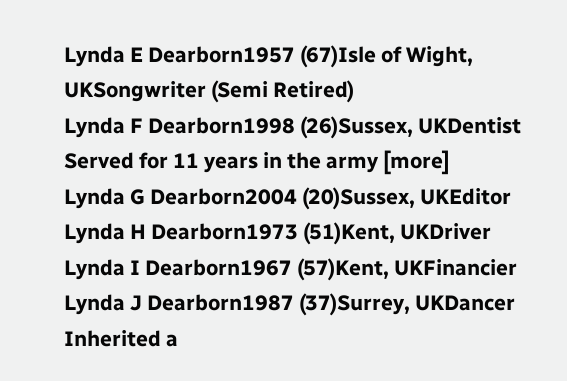Lynda E Dearborn1957 (67)Isle of Wight, UKSongwriter (Semi Retired)
Lynda F Dearborn1998 (26)Sussex, UKDentist Served for 11 years in the army [more]
Lynda G Dearborn2004 (20)Sussex, UKEditor
Lynda H Dearborn1973 (51)Kent, UKDriver
Lynda I Dearborn1967 (57)Kent, UKFinancier
Lynda J Dearborn1987 (37)Surrey, UKDancer Inherited a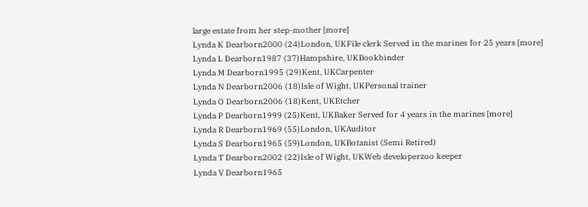large estate from her step-mother [more]
Lynda K Dearborn2000 (24)London, UKFile clerk Served in the marines for 25 years [more]
Lynda L Dearborn1987 (37)Hampshire, UKBookbinder
Lynda M Dearborn1995 (29)Kent, UKCarpenter
Lynda N Dearborn2006 (18)Isle of Wight, UKPersonal trainer
Lynda O Dearborn2006 (18)Kent, UKEtcher
Lynda P Dearborn1999 (25)Kent, UKBaker Served for 4 years in the marines [more]
Lynda R Dearborn1969 (55)London, UKAuditor
Lynda S Dearborn1965 (59)London, UKBotanist (Semi Retired)
Lynda T Dearborn2002 (22)Isle of Wight, UKWeb developerzoo keeper
Lynda V Dearborn1965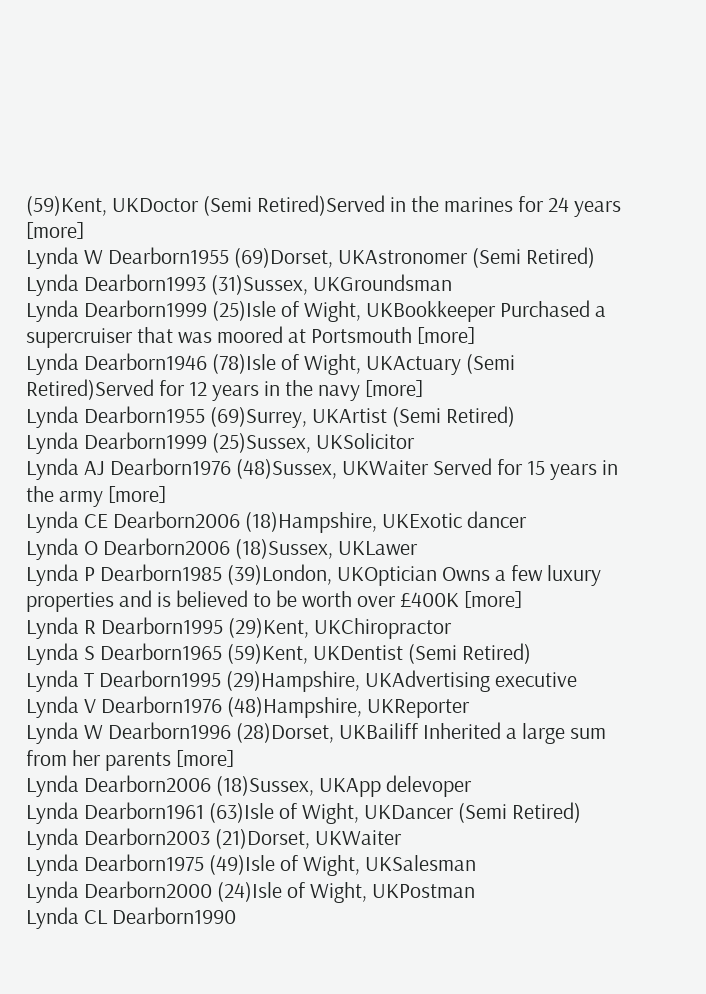(59)Kent, UKDoctor (Semi Retired)Served in the marines for 24 years [more]
Lynda W Dearborn1955 (69)Dorset, UKAstronomer (Semi Retired)
Lynda Dearborn1993 (31)Sussex, UKGroundsman
Lynda Dearborn1999 (25)Isle of Wight, UKBookkeeper Purchased a supercruiser that was moored at Portsmouth [more]
Lynda Dearborn1946 (78)Isle of Wight, UKActuary (Semi Retired)Served for 12 years in the navy [more]
Lynda Dearborn1955 (69)Surrey, UKArtist (Semi Retired)
Lynda Dearborn1999 (25)Sussex, UKSolicitor
Lynda AJ Dearborn1976 (48)Sussex, UKWaiter Served for 15 years in the army [more]
Lynda CE Dearborn2006 (18)Hampshire, UKExotic dancer
Lynda O Dearborn2006 (18)Sussex, UKLawer
Lynda P Dearborn1985 (39)London, UKOptician Owns a few luxury properties and is believed to be worth over £400K [more]
Lynda R Dearborn1995 (29)Kent, UKChiropractor
Lynda S Dearborn1965 (59)Kent, UKDentist (Semi Retired)
Lynda T Dearborn1995 (29)Hampshire, UKAdvertising executive
Lynda V Dearborn1976 (48)Hampshire, UKReporter
Lynda W Dearborn1996 (28)Dorset, UKBailiff Inherited a large sum from her parents [more]
Lynda Dearborn2006 (18)Sussex, UKApp delevoper
Lynda Dearborn1961 (63)Isle of Wight, UKDancer (Semi Retired)
Lynda Dearborn2003 (21)Dorset, UKWaiter
Lynda Dearborn1975 (49)Isle of Wight, UKSalesman
Lynda Dearborn2000 (24)Isle of Wight, UKPostman
Lynda CL Dearborn1990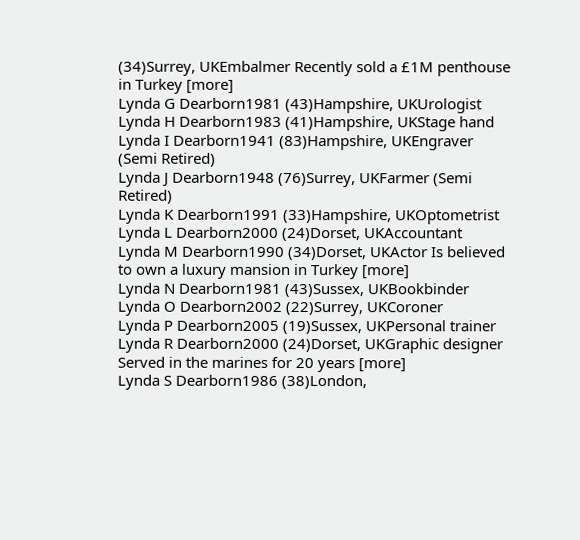(34)Surrey, UKEmbalmer Recently sold a £1M penthouse in Turkey [more]
Lynda G Dearborn1981 (43)Hampshire, UKUrologist
Lynda H Dearborn1983 (41)Hampshire, UKStage hand
Lynda I Dearborn1941 (83)Hampshire, UKEngraver (Semi Retired)
Lynda J Dearborn1948 (76)Surrey, UKFarmer (Semi Retired)
Lynda K Dearborn1991 (33)Hampshire, UKOptometrist
Lynda L Dearborn2000 (24)Dorset, UKAccountant
Lynda M Dearborn1990 (34)Dorset, UKActor Is believed to own a luxury mansion in Turkey [more]
Lynda N Dearborn1981 (43)Sussex, UKBookbinder
Lynda O Dearborn2002 (22)Surrey, UKCoroner
Lynda P Dearborn2005 (19)Sussex, UKPersonal trainer
Lynda R Dearborn2000 (24)Dorset, UKGraphic designer Served in the marines for 20 years [more]
Lynda S Dearborn1986 (38)London,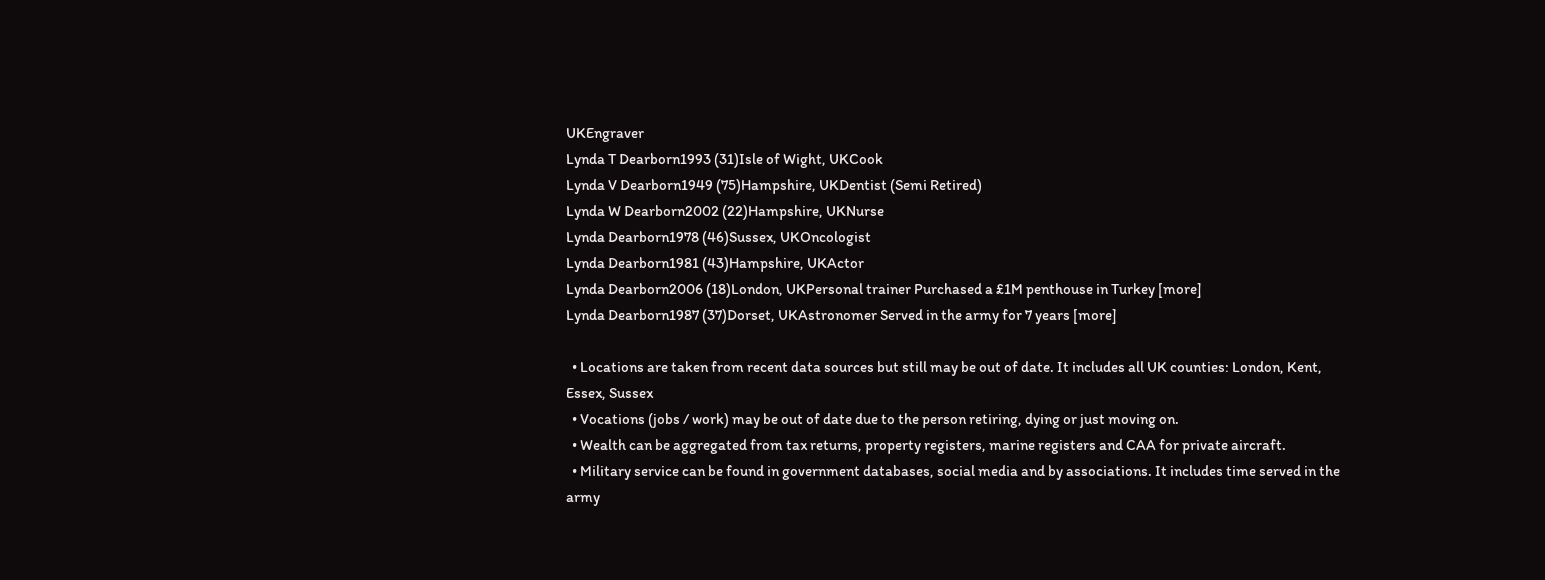UKEngraver
Lynda T Dearborn1993 (31)Isle of Wight, UKCook
Lynda V Dearborn1949 (75)Hampshire, UKDentist (Semi Retired)
Lynda W Dearborn2002 (22)Hampshire, UKNurse
Lynda Dearborn1978 (46)Sussex, UKOncologist
Lynda Dearborn1981 (43)Hampshire, UKActor
Lynda Dearborn2006 (18)London, UKPersonal trainer Purchased a £1M penthouse in Turkey [more]
Lynda Dearborn1987 (37)Dorset, UKAstronomer Served in the army for 7 years [more]

  • Locations are taken from recent data sources but still may be out of date. It includes all UK counties: London, Kent, Essex, Sussex
  • Vocations (jobs / work) may be out of date due to the person retiring, dying or just moving on.
  • Wealth can be aggregated from tax returns, property registers, marine registers and CAA for private aircraft.
  • Military service can be found in government databases, social media and by associations. It includes time served in the army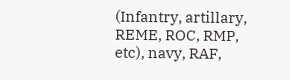(Infantry, artillary, REME, ROC, RMP, etc), navy, RAF,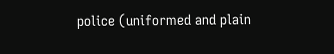police (uniformed and plain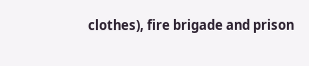clothes), fire brigade and prison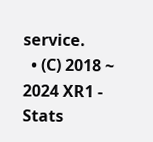service.
  • (C) 2018 ~ 2024 XR1 - Stats